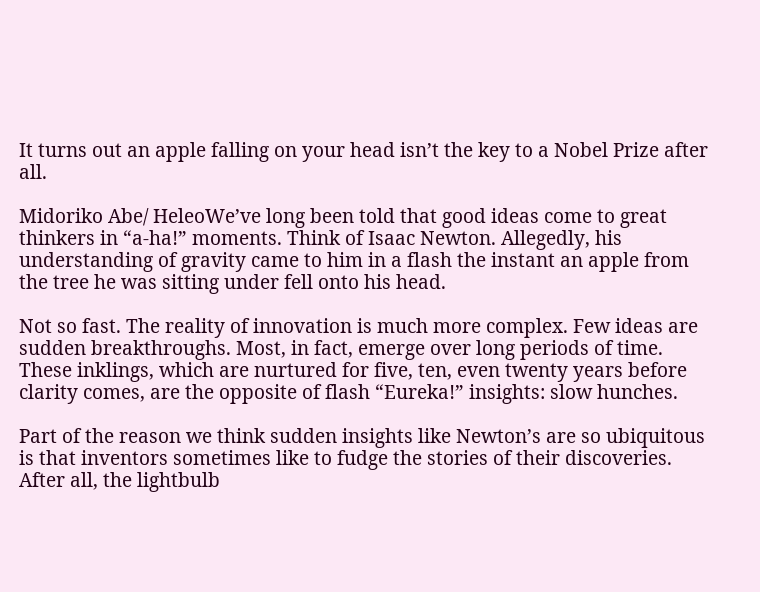It turns out an apple falling on your head isn’t the key to a Nobel Prize after all.

Midoriko Abe/ HeleoWe’ve long been told that good ideas come to great thinkers in “a-ha!” moments. Think of Isaac Newton. Allegedly, his understanding of gravity came to him in a flash the instant an apple from the tree he was sitting under fell onto his head.

Not so fast. The reality of innovation is much more complex. Few ideas are sudden breakthroughs. Most, in fact, emerge over long periods of time. These inklings, which are nurtured for five, ten, even twenty years before clarity comes, are the opposite of flash “Eureka!” insights: slow hunches.

Part of the reason we think sudden insights like Newton’s are so ubiquitous is that inventors sometimes like to fudge the stories of their discoveries. After all, the lightbulb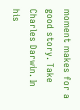moment makes for a good story. Take Charles Darwin. In his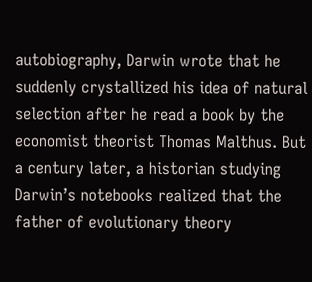autobiography, Darwin wrote that he suddenly crystallized his idea of natural selection after he read a book by the economist theorist Thomas Malthus. But a century later, a historian studying Darwin’s notebooks realized that the father of evolutionary theory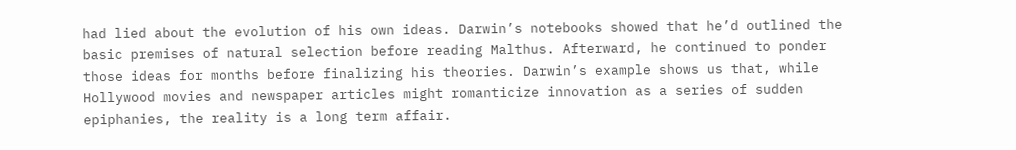had lied about the evolution of his own ideas. Darwin’s notebooks showed that he’d outlined the basic premises of natural selection before reading Malthus. Afterward, he continued to ponder those ideas for months before finalizing his theories. Darwin’s example shows us that, while Hollywood movies and newspaper articles might romanticize innovation as a series of sudden epiphanies, the reality is a long term affair.